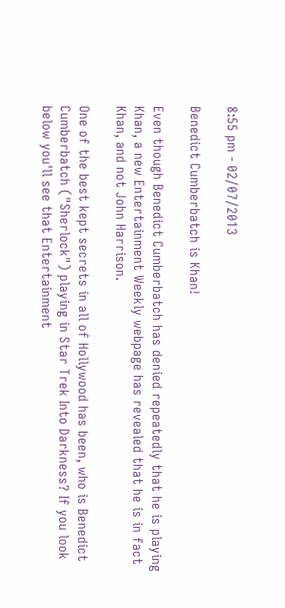8:55 pm - 02/07/2013

Benedict Cumberbatch is Khan!

Even though Benedict Cumberbatch has denied repeatedly that he is playing Khan, a new Entertainment Weekly webpage has revealed that he is in fact Khan, and not John Harrison.

One of the best kept secrets in all of Hollywood has been, who is Benedict Cumberbatch ("Sherlock") playing in Star Trek Into Darkness? If you look below you'll see that Entertainment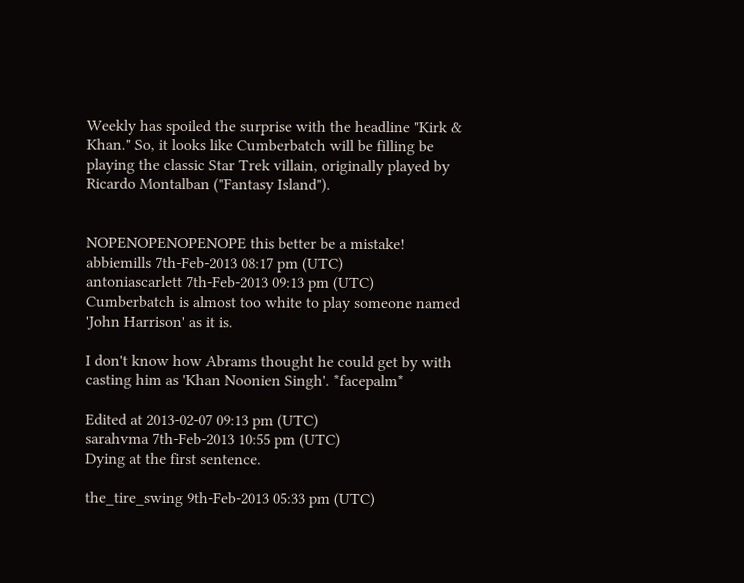Weekly has spoiled the surprise with the headline "Kirk & Khan." So, it looks like Cumberbatch will be filling be playing the classic Star Trek villain, originally played by Ricardo Montalban ("Fantasy Island").


NOPENOPENOPENOPE this better be a mistake!
abbiemills 7th-Feb-2013 08:17 pm (UTC)
antoniascarlett 7th-Feb-2013 09:13 pm (UTC)
Cumberbatch is almost too white to play someone named 'John Harrison' as it is.

I don't know how Abrams thought he could get by with casting him as 'Khan Noonien Singh'. *facepalm*

Edited at 2013-02-07 09:13 pm (UTC)
sarahvma 7th-Feb-2013 10:55 pm (UTC)
Dying at the first sentence.

the_tire_swing 9th-Feb-2013 05:33 pm (UTC)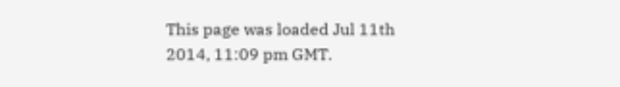This page was loaded Jul 11th 2014, 11:09 pm GMT.